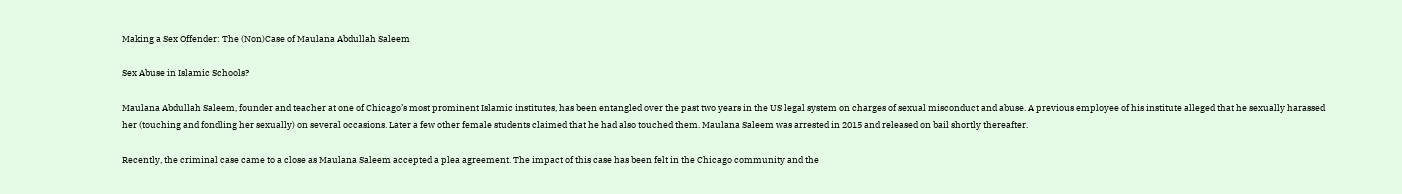Making a Sex Offender: The (Non)Case of Maulana Abdullah Saleem

Sex Abuse in Islamic Schools?

Maulana Abdullah Saleem, founder and teacher at one of Chicago’s most prominent Islamic institutes, has been entangled over the past two years in the US legal system on charges of sexual misconduct and abuse. A previous employee of his institute alleged that he sexually harassed her (touching and fondling her sexually) on several occasions. Later a few other female students claimed that he had also touched them. Maulana Saleem was arrested in 2015 and released on bail shortly thereafter.

Recently, the criminal case came to a close as Maulana Saleem accepted a plea agreement. The impact of this case has been felt in the Chicago community and the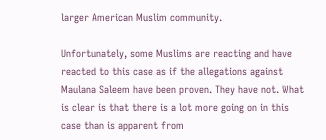larger American Muslim community.

Unfortunately, some Muslims are reacting and have reacted to this case as if the allegations against Maulana Saleem have been proven. They have not. What is clear is that there is a lot more going on in this case than is apparent from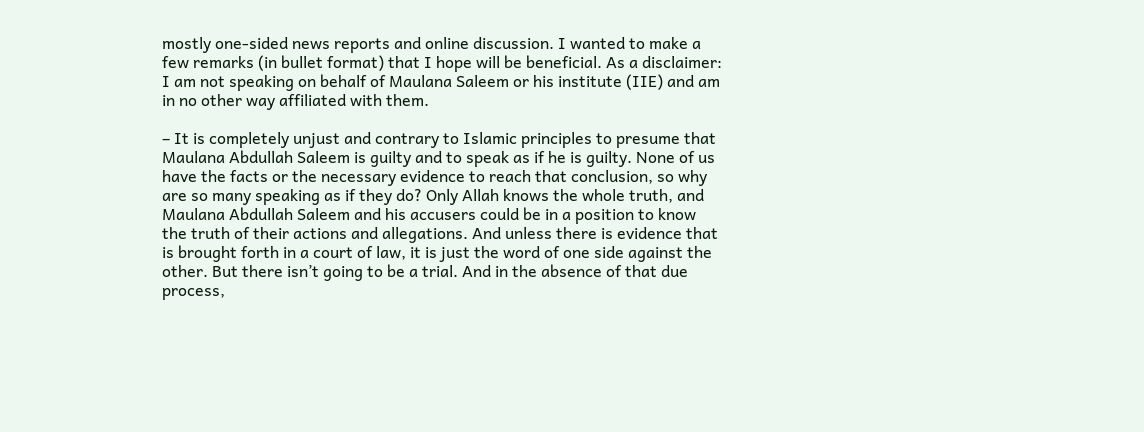mostly one-sided news reports and online discussion. I wanted to make a few remarks (in bullet format) that I hope will be beneficial. As a disclaimer: I am not speaking on behalf of Maulana Saleem or his institute (IIE) and am in no other way affiliated with them.

– It is completely unjust and contrary to Islamic principles to presume that Maulana Abdullah Saleem is guilty and to speak as if he is guilty. None of us have the facts or the necessary evidence to reach that conclusion, so why are so many speaking as if they do? Only Allah knows the whole truth, and Maulana Abdullah Saleem and his accusers could be in a position to know the truth of their actions and allegations. And unless there is evidence that is brought forth in a court of law, it is just the word of one side against the other. But there isn’t going to be a trial. And in the absence of that due process,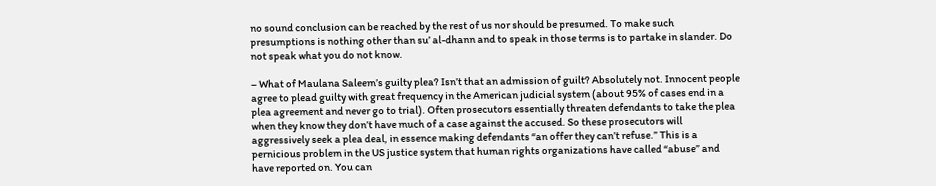no sound conclusion can be reached by the rest of us nor should be presumed. To make such presumptions is nothing other than su’ al-dhann and to speak in those terms is to partake in slander. Do not speak what you do not know.

– What of Maulana Saleem’s guilty plea? Isn’t that an admission of guilt? Absolutely not. Innocent people agree to plead guilty with great frequency in the American judicial system (about 95% of cases end in a plea agreement and never go to trial). Often prosecutors essentially threaten defendants to take the plea when they know they don’t have much of a case against the accused. So these prosecutors will aggressively seek a plea deal, in essence making defendants “an offer they can’t refuse.” This is a pernicious problem in the US justice system that human rights organizations have called “abuse” and have reported on. You can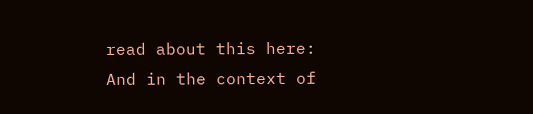read about this here:
And in the context of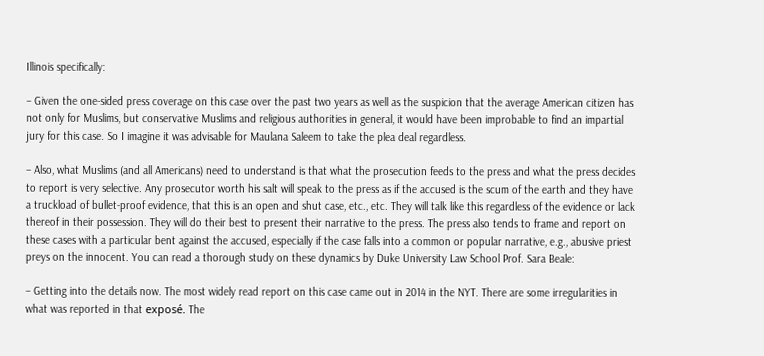Illinois specifically:

– Given the one-sided press coverage on this case over the past two years as well as the suspicion that the average American citizen has not only for Muslims, but conservative Muslims and religious authorities in general, it would have been improbable to find an impartial jury for this case. So I imagine it was advisable for Maulana Saleem to take the plea deal regardless.

– Also, what Muslims (and all Americans) need to understand is that what the prosecution feeds to the press and what the press decides to report is very selective. Any prosecutor worth his salt will speak to the press as if the accused is the scum of the earth and they have a truckload of bullet-proof evidence, that this is an open and shut case, etc., etc. They will talk like this regardless of the evidence or lack thereof in their possession. They will do their best to present their narrative to the press. The press also tends to frame and report on these cases with a particular bent against the accused, especially if the case falls into a common or popular narrative, e.g., abusive priest preys on the innocent. You can read a thorough study on these dynamics by Duke University Law School Prof. Sara Beale:

– Getting into the details now. The most widely read report on this case came out in 2014 in the NYT. There are some irregularities in what was reported in that exposé. The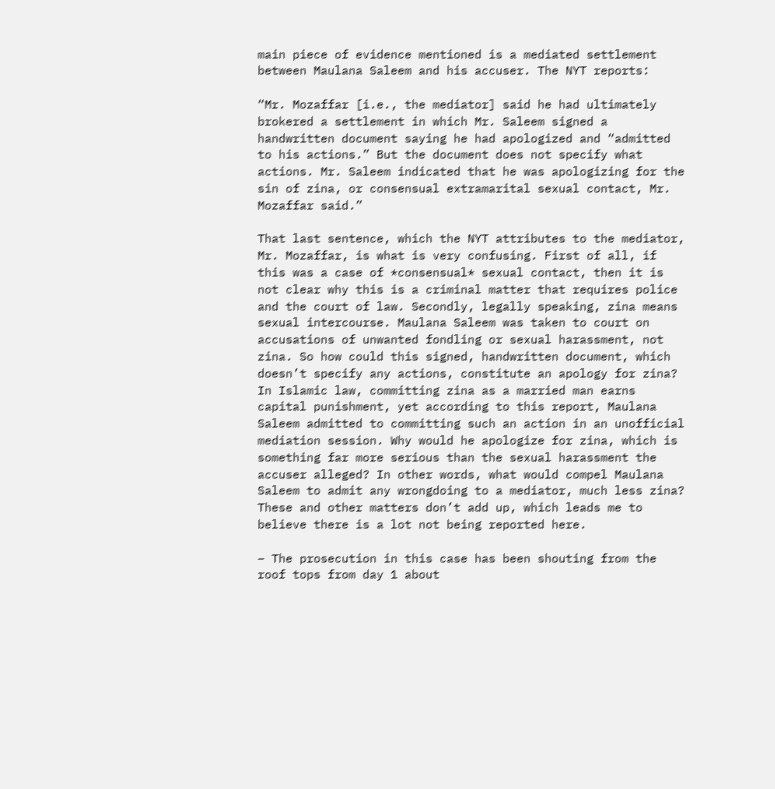main piece of evidence mentioned is a mediated settlement between Maulana Saleem and his accuser. The NYT reports:

“Mr. Mozaffar [i.e., the mediator] said he had ultimately brokered a settlement in which Mr. Saleem signed a handwritten document saying he had apologized and “admitted to his actions.” But the document does not specify what actions. Mr. Saleem indicated that he was apologizing for the sin of zina, or consensual extramarital sexual contact, Mr. Mozaffar said.”

That last sentence, which the NYT attributes to the mediator, Mr. Mozaffar, is what is very confusing. First of all, if this was a case of *consensual* sexual contact, then it is not clear why this is a criminal matter that requires police and the court of law. Secondly, legally speaking, zina means sexual intercourse. Maulana Saleem was taken to court on accusations of unwanted fondling or sexual harassment, not zina. So how could this signed, handwritten document, which doesn’t specify any actions, constitute an apology for zina? In Islamic law, committing zina as a married man earns capital punishment, yet according to this report, Maulana Saleem admitted to committing such an action in an unofficial mediation session. Why would he apologize for zina, which is something far more serious than the sexual harassment the accuser alleged? In other words, what would compel Maulana Saleem to admit any wrongdoing to a mediator, much less zina? These and other matters don’t add up, which leads me to believe there is a lot not being reported here.

– The prosecution in this case has been shouting from the roof tops from day 1 about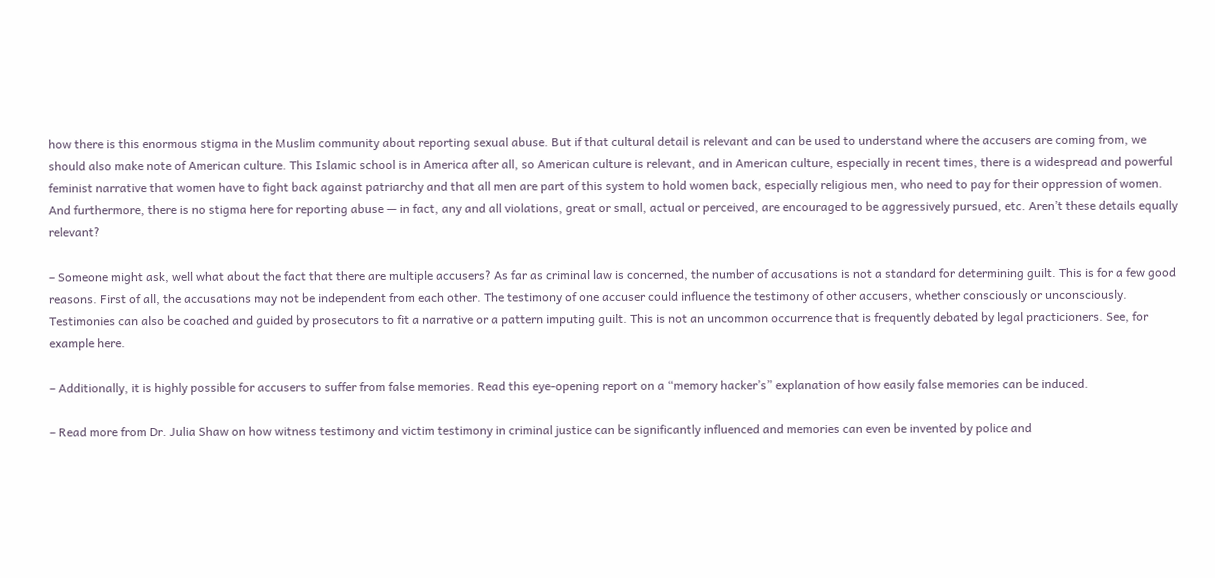how there is this enormous stigma in the Muslim community about reporting sexual abuse. But if that cultural detail is relevant and can be used to understand where the accusers are coming from, we should also make note of American culture. This Islamic school is in America after all, so American culture is relevant, and in American culture, especially in recent times, there is a widespread and powerful feminist narrative that women have to fight back against patriarchy and that all men are part of this system to hold women back, especially religious men, who need to pay for their oppression of women. And furthermore, there is no stigma here for reporting abuse — in fact, any and all violations, great or small, actual or perceived, are encouraged to be aggressively pursued, etc. Aren’t these details equally relevant?

– Someone might ask, well what about the fact that there are multiple accusers? As far as criminal law is concerned, the number of accusations is not a standard for determining guilt. This is for a few good reasons. First of all, the accusations may not be independent from each other. The testimony of one accuser could influence the testimony of other accusers, whether consciously or unconsciously. Testimonies can also be coached and guided by prosecutors to fit a narrative or a pattern imputing guilt. This is not an uncommon occurrence that is frequently debated by legal practicioners. See, for example here.

– Additionally, it is highly possible for accusers to suffer from false memories. Read this eye-opening report on a “memory hacker’s” explanation of how easily false memories can be induced.

– Read more from Dr. Julia Shaw on how witness testimony and victim testimony in criminal justice can be significantly influenced and memories can even be invented by police and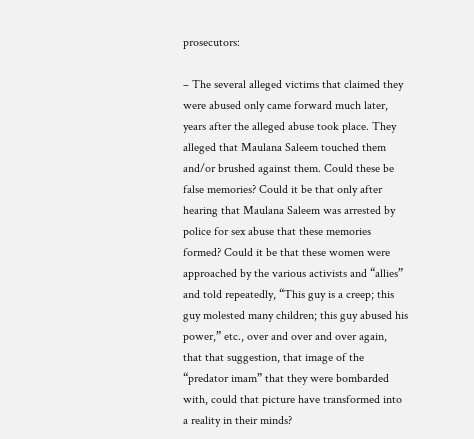prosecutors:

– The several alleged victims that claimed they were abused only came forward much later, years after the alleged abuse took place. They alleged that Maulana Saleem touched them and/or brushed against them. Could these be false memories? Could it be that only after hearing that Maulana Saleem was arrested by police for sex abuse that these memories formed? Could it be that these women were approached by the various activists and “allies” and told repeatedly, “This guy is a creep; this guy molested many children; this guy abused his power,” etc., over and over and over again, that that suggestion, that image of the “predator imam” that they were bombarded with, could that picture have transformed into a reality in their minds?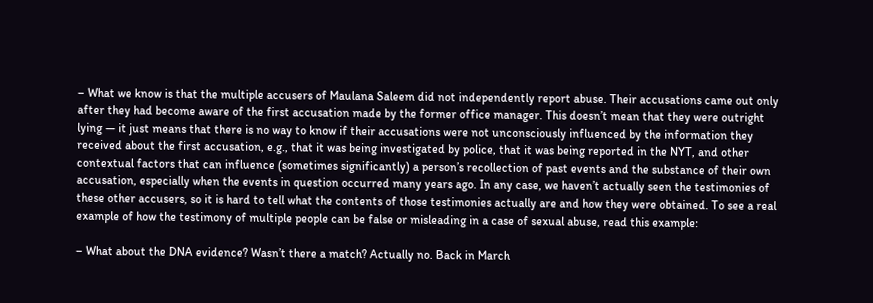– What we know is that the multiple accusers of Maulana Saleem did not independently report abuse. Their accusations came out only after they had become aware of the first accusation made by the former office manager. This doesn’t mean that they were outright lying — it just means that there is no way to know if their accusations were not unconsciously influenced by the information they received about the first accusation, e.g., that it was being investigated by police, that it was being reported in the NYT, and other contextual factors that can influence (sometimes significantly) a person’s recollection of past events and the substance of their own accusation, especially when the events in question occurred many years ago. In any case, we haven’t actually seen the testimonies of these other accusers, so it is hard to tell what the contents of those testimonies actually are and how they were obtained. To see a real example of how the testimony of multiple people can be false or misleading in a case of sexual abuse, read this example:

– What about the DNA evidence? Wasn’t there a match? Actually no. Back in March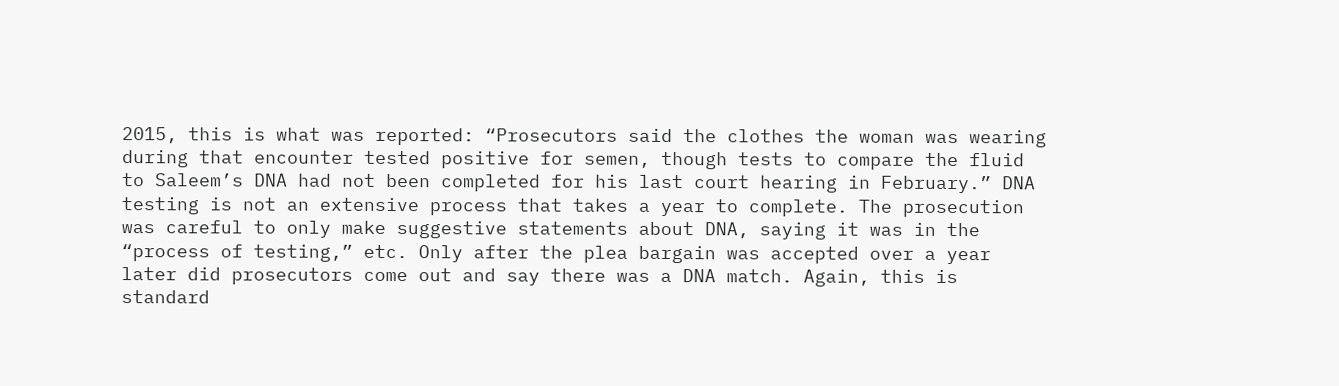2015, this is what was reported: “Prosecutors said the clothes the woman was wearing during that encounter tested positive for semen, though tests to compare the fluid to Saleem’s DNA had not been completed for his last court hearing in February.” DNA testing is not an extensive process that takes a year to complete. The prosecution was careful to only make suggestive statements about DNA, saying it was in the “process of testing,” etc. Only after the plea bargain was accepted over a year later did prosecutors come out and say there was a DNA match. Again, this is standard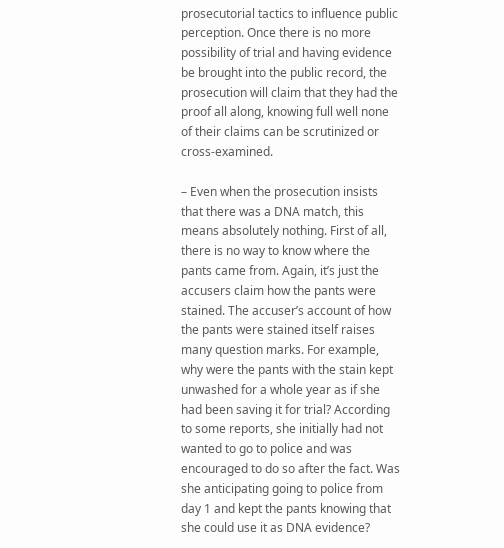prosecutorial tactics to influence public perception. Once there is no more possibility of trial and having evidence be brought into the public record, the prosecution will claim that they had the proof all along, knowing full well none of their claims can be scrutinized or cross-examined.

– Even when the prosecution insists that there was a DNA match, this means absolutely nothing. First of all, there is no way to know where the pants came from. Again, it’s just the accusers claim how the pants were stained. The accuser’s account of how the pants were stained itself raises many question marks. For example, why were the pants with the stain kept unwashed for a whole year as if she had been saving it for trial? According to some reports, she initially had not wanted to go to police and was encouraged to do so after the fact. Was she anticipating going to police from day 1 and kept the pants knowing that she could use it as DNA evidence?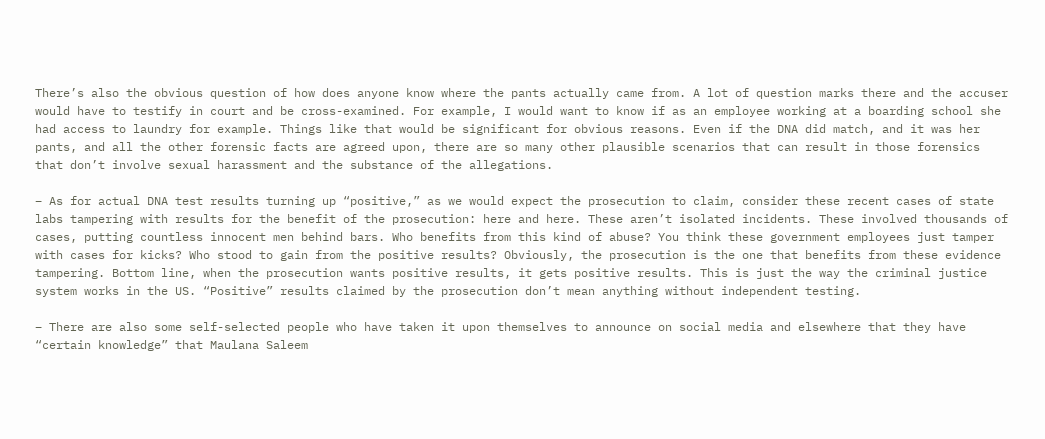There’s also the obvious question of how does anyone know where the pants actually came from. A lot of question marks there and the accuser would have to testify in court and be cross-examined. For example, I would want to know if as an employee working at a boarding school she had access to laundry for example. Things like that would be significant for obvious reasons. Even if the DNA did match, and it was her pants, and all the other forensic facts are agreed upon, there are so many other plausible scenarios that can result in those forensics that don’t involve sexual harassment and the substance of the allegations.

– As for actual DNA test results turning up “positive,” as we would expect the prosecution to claim, consider these recent cases of state labs tampering with results for the benefit of the prosecution: here and here. These aren’t isolated incidents. These involved thousands of cases, putting countless innocent men behind bars. Who benefits from this kind of abuse? You think these government employees just tamper with cases for kicks? Who stood to gain from the positive results? Obviously, the prosecution is the one that benefits from these evidence tampering. Bottom line, when the prosecution wants positive results, it gets positive results. This is just the way the criminal justice system works in the US. “Positive” results claimed by the prosecution don’t mean anything without independent testing.

– There are also some self-selected people who have taken it upon themselves to announce on social media and elsewhere that they have “certain knowledge” that Maulana Saleem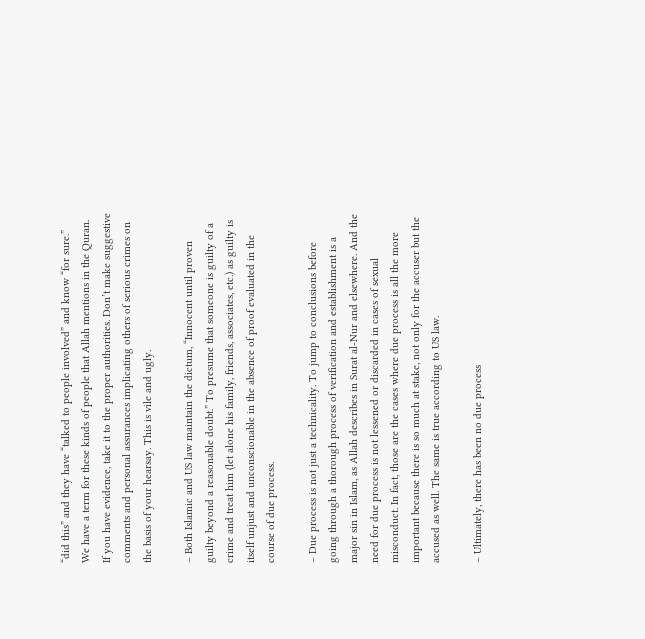“did this” and they have “talked to people involved” and know “for sure.” We have a term for these kinds of people that Allah mentions in the Quran. If you have evidence, take it to the proper authorities. Don’t make suggestive comments and personal assurances implicating others of serious crimes on the basis of your hearsay. This is vile and ugly.

– Both Islamic and US law maintain the dictum, “Innocent until proven guilty beyond a reasonable doubt.” To presume that someone is guilty of a crime and treat him (let alone his family, friends, associates, etc.) as guilty is itself unjust and unconscionable in the absence of proof evaluated in the course of due process.

– Due process is not just a technicality. To jump to conclusions before going through a thorough process of verification and establishment is a major sin in Islam, as Allah describes in Surat al-Nur and elsewhere. And the need for due process is not lessened or discarded in cases of sexual misconduct. In fact, those are the cases where due process is all the more important because there is so much at stake, not only for the accuser but the accused as well. The same is true according to US law.

– Ultimately, there has been no due process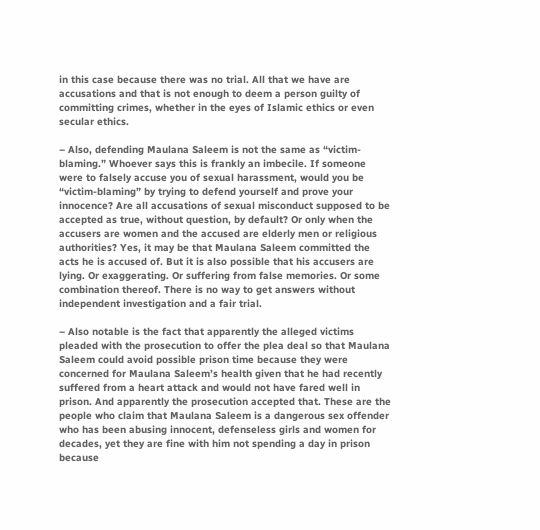in this case because there was no trial. All that we have are accusations and that is not enough to deem a person guilty of committing crimes, whether in the eyes of Islamic ethics or even secular ethics.

– Also, defending Maulana Saleem is not the same as “victim-blaming.” Whoever says this is frankly an imbecile. If someone were to falsely accuse you of sexual harassment, would you be “victim-blaming” by trying to defend yourself and prove your innocence? Are all accusations of sexual misconduct supposed to be accepted as true, without question, by default? Or only when the accusers are women and the accused are elderly men or religious authorities? Yes, it may be that Maulana Saleem committed the acts he is accused of. But it is also possible that his accusers are lying. Or exaggerating. Or suffering from false memories. Or some combination thereof. There is no way to get answers without independent investigation and a fair trial.

– Also notable is the fact that apparently the alleged victims pleaded with the prosecution to offer the plea deal so that Maulana Saleem could avoid possible prison time because they were concerned for Maulana Saleem’s health given that he had recently suffered from a heart attack and would not have fared well in prison. And apparently the prosecution accepted that. These are the people who claim that Maulana Saleem is a dangerous sex offender who has been abusing innocent, defenseless girls and women for decades, yet they are fine with him not spending a day in prison because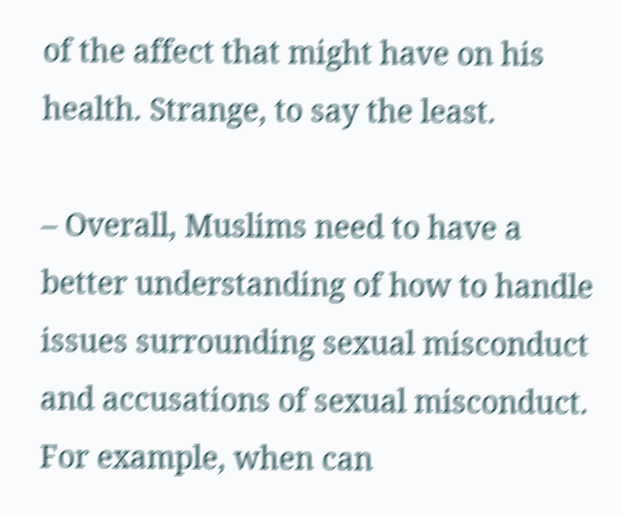of the affect that might have on his health. Strange, to say the least.

– Overall, Muslims need to have a better understanding of how to handle issues surrounding sexual misconduct and accusations of sexual misconduct. For example, when can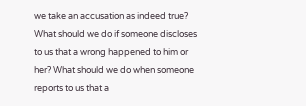we take an accusation as indeed true? What should we do if someone discloses to us that a wrong happened to him or her? What should we do when someone reports to us that a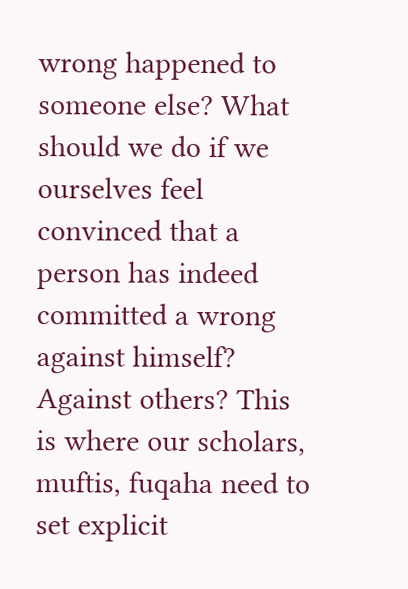wrong happened to someone else? What should we do if we ourselves feel convinced that a person has indeed committed a wrong against himself? Against others? This is where our scholars, muftis, fuqaha need to set explicit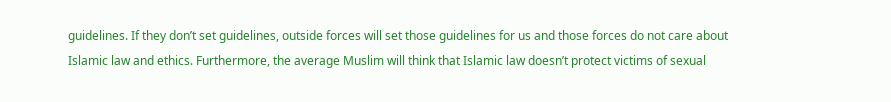guidelines. If they don’t set guidelines, outside forces will set those guidelines for us and those forces do not care about Islamic law and ethics. Furthermore, the average Muslim will think that Islamic law doesn’t protect victims of sexual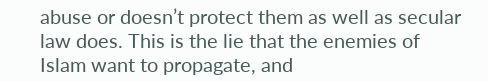abuse or doesn’t protect them as well as secular law does. This is the lie that the enemies of Islam want to propagate, and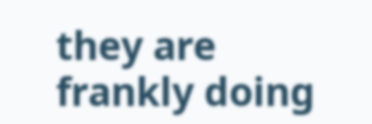they are frankly doing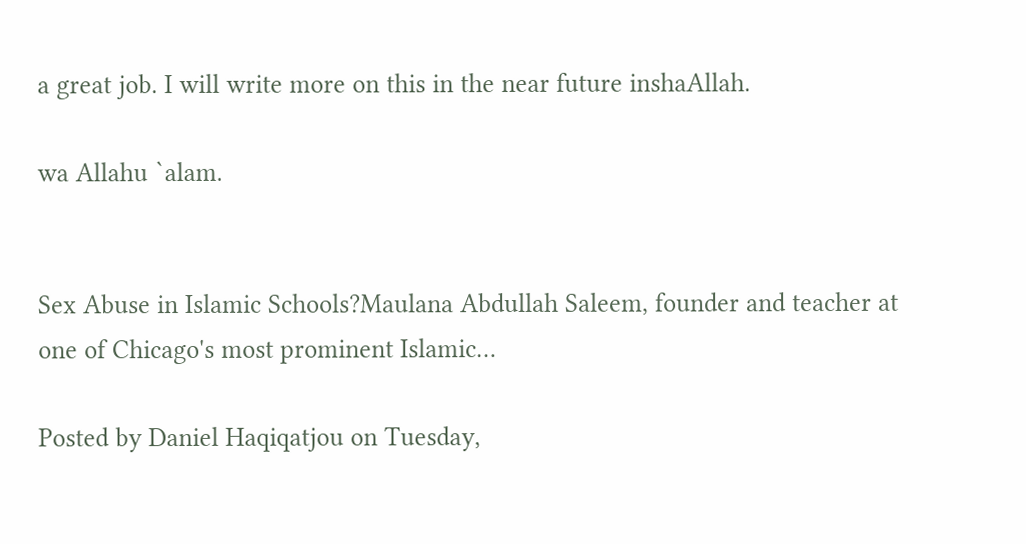a great job. I will write more on this in the near future inshaAllah.

wa Allahu `alam.


Sex Abuse in Islamic Schools?Maulana Abdullah Saleem, founder and teacher at one of Chicago's most prominent Islamic…

Posted by Daniel Haqiqatjou on Tuesday,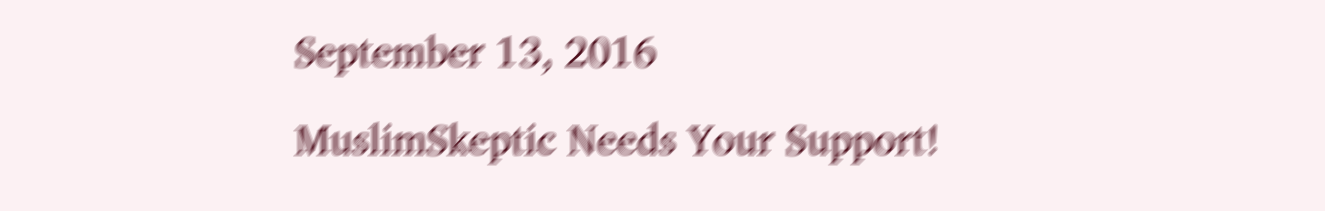September 13, 2016

MuslimSkeptic Needs Your Support!